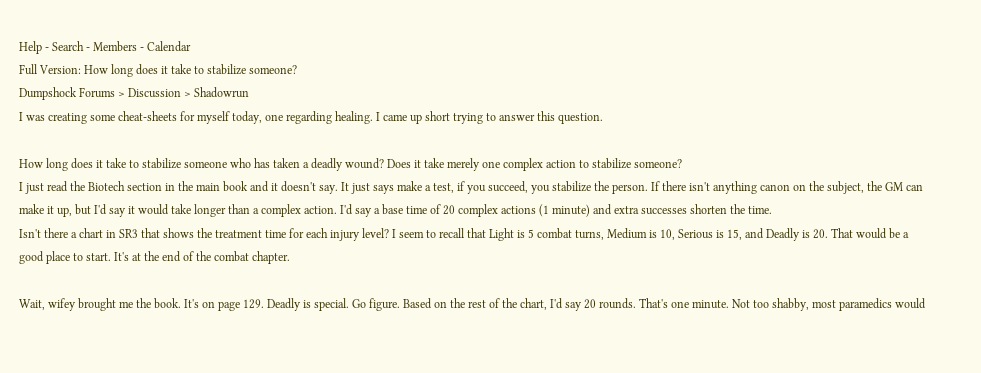Help - Search - Members - Calendar
Full Version: How long does it take to stabilize someone?
Dumpshock Forums > Discussion > Shadowrun
I was creating some cheat-sheets for myself today, one regarding healing. I came up short trying to answer this question.

How long does it take to stabilize someone who has taken a deadly wound? Does it take merely one complex action to stabilize someone?
I just read the Biotech section in the main book and it doesn't say. It just says make a test, if you succeed, you stabilize the person. If there isn't anything canon on the subject, the GM can make it up, but I'd say it would take longer than a complex action. I'd say a base time of 20 complex actions (1 minute) and extra successes shorten the time.
Isn't there a chart in SR3 that shows the treatment time for each injury level? I seem to recall that Light is 5 combat turns, Medium is 10, Serious is 15, and Deadly is 20. That would be a good place to start. It's at the end of the combat chapter.

Wait, wifey brought me the book. It's on page 129. Deadly is special. Go figure. Based on the rest of the chart, I'd say 20 rounds. That's one minute. Not too shabby, most paramedics would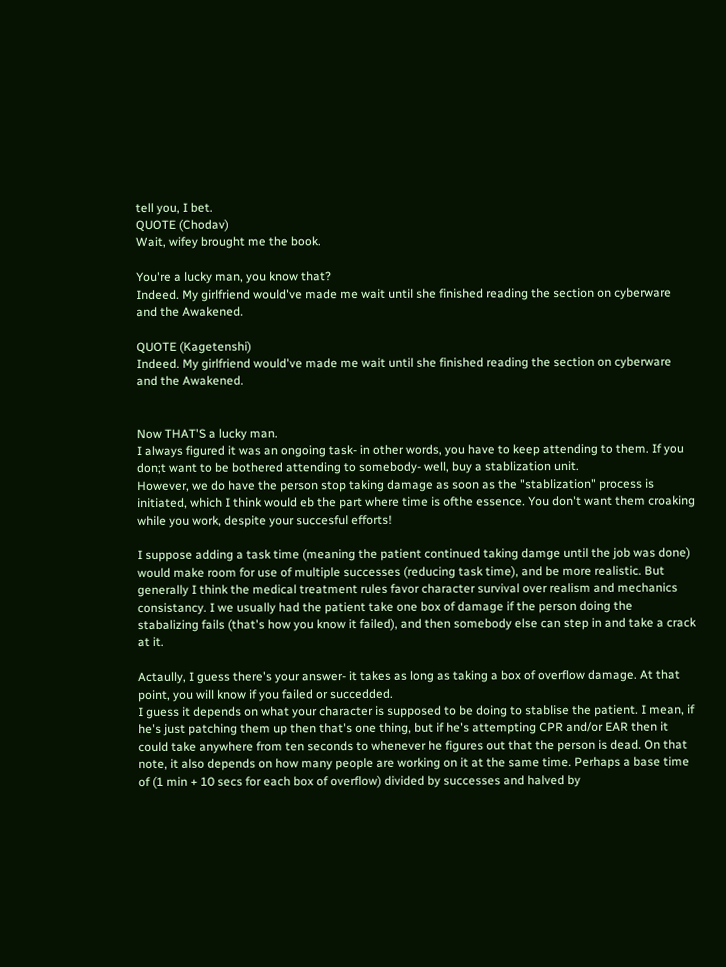tell you, I bet.
QUOTE (Chodav)
Wait, wifey brought me the book.

You're a lucky man, you know that?
Indeed. My girlfriend would've made me wait until she finished reading the section on cyberware and the Awakened.

QUOTE (Kagetenshi)
Indeed. My girlfriend would've made me wait until she finished reading the section on cyberware and the Awakened.


Now THAT'S a lucky man.
I always figured it was an ongoing task- in other words, you have to keep attending to them. If you don;t want to be bothered attending to somebody- well, buy a stablization unit.
However, we do have the person stop taking damage as soon as the "stablization" process is initiated, which I think would eb the part where time is ofthe essence. You don't want them croaking while you work, despite your succesful efforts!

I suppose adding a task time (meaning the patient continued taking damge until the job was done) would make room for use of multiple successes (reducing task time), and be more realistic. But generally I think the medical treatment rules favor character survival over realism and mechanics consistancy. I we usually had the patient take one box of damage if the person doing the stabalizing fails (that's how you know it failed), and then somebody else can step in and take a crack at it.

Actaully, I guess there's your answer- it takes as long as taking a box of overflow damage. At that point, you will know if you failed or succedded.
I guess it depends on what your character is supposed to be doing to stablise the patient. I mean, if he's just patching them up then that's one thing, but if he's attempting CPR and/or EAR then it could take anywhere from ten seconds to whenever he figures out that the person is dead. On that note, it also depends on how many people are working on it at the same time. Perhaps a base time of (1 min + 10 secs for each box of overflow) divided by successes and halved by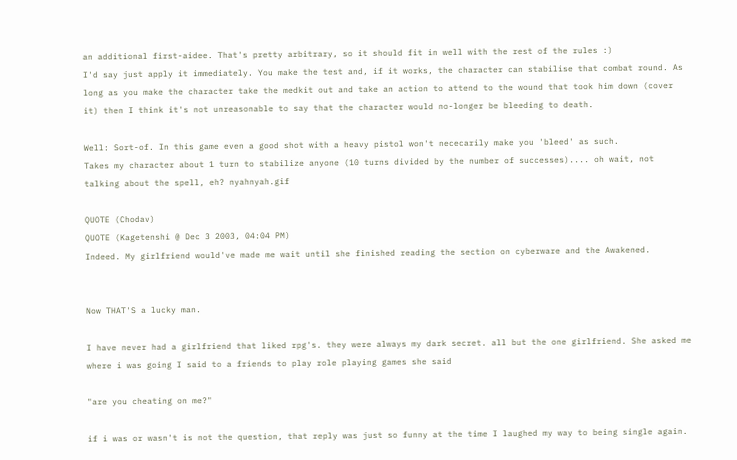an additional first-aidee. That's pretty arbitrary, so it should fit in well with the rest of the rules :)
I'd say just apply it immediately. You make the test and, if it works, the character can stabilise that combat round. As long as you make the character take the medkit out and take an action to attend to the wound that took him down (cover it) then I think it's not unreasonable to say that the character would no-longer be bleeding to death.

Well: Sort-of. In this game even a good shot with a heavy pistol won't nececarily make you 'bleed' as such.
Takes my character about 1 turn to stabilize anyone (10 turns divided by the number of successes).... oh wait, not talking about the spell, eh? nyahnyah.gif

QUOTE (Chodav)
QUOTE (Kagetenshi @ Dec 3 2003, 04:04 PM)
Indeed. My girlfriend would've made me wait until she finished reading the section on cyberware and the Awakened.


Now THAT'S a lucky man.

I have never had a girlfriend that liked rpg's. they were always my dark secret. all but the one girlfriend. She asked me where i was going I said to a friends to play role playing games she said

"are you cheating on me?"

if i was or wasn't is not the question, that reply was just so funny at the time I laughed my way to being single again.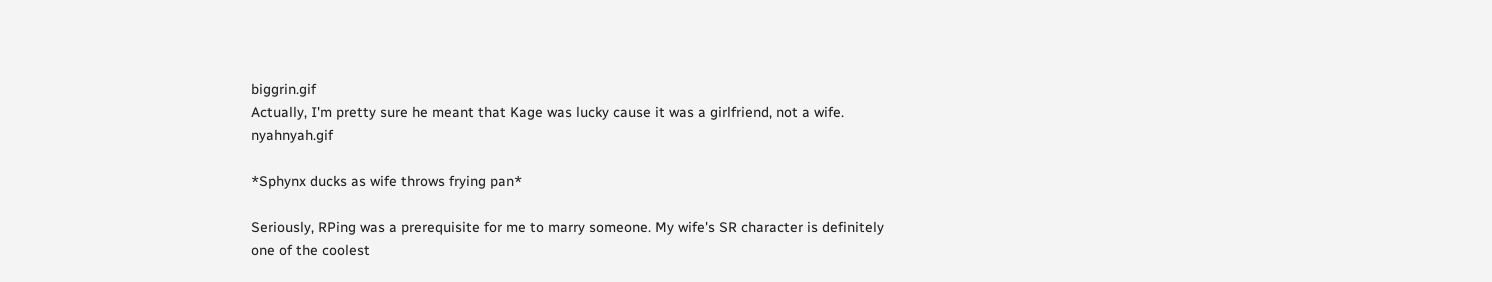biggrin.gif
Actually, I'm pretty sure he meant that Kage was lucky cause it was a girlfriend, not a wife. nyahnyah.gif

*Sphynx ducks as wife throws frying pan*

Seriously, RPing was a prerequisite for me to marry someone. My wife's SR character is definitely one of the coolest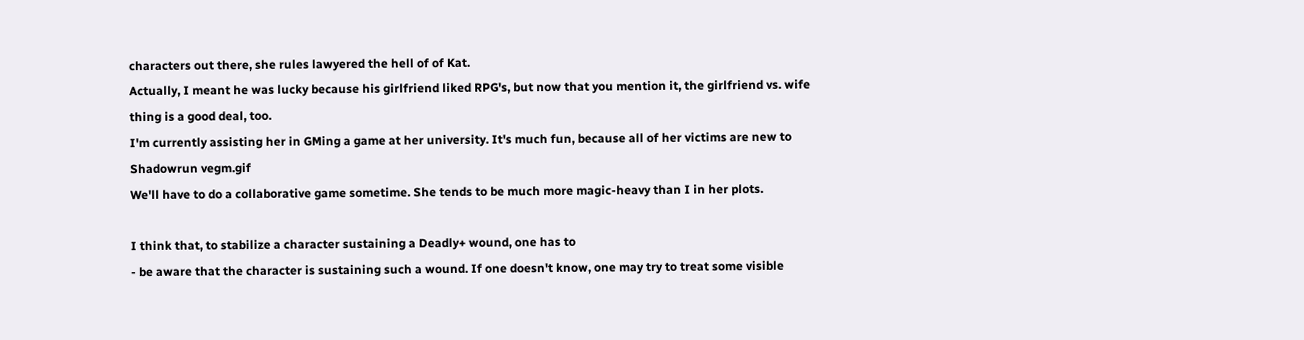characters out there, she rules lawyered the hell of of Kat.
Actually, I meant he was lucky because his girlfriend liked RPG's, but now that you mention it, the girlfriend vs. wife thing is a good deal, too.
I'm currently assisting her in GMing a game at her university. It's much fun, because all of her victims are new to Shadowrun vegm.gif
We'll have to do a collaborative game sometime. She tends to be much more magic-heavy than I in her plots.

I think that, to stabilize a character sustaining a Deadly+ wound, one has to
- be aware that the character is sustaining such a wound. If one doesn't know, one may try to treat some visible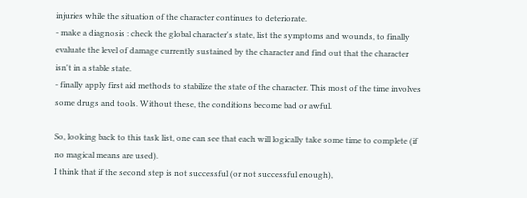injuries while the situation of the character continues to deteriorate.
- make a diagnosis : check the global character's state, list the symptoms and wounds, to finally evaluate the level of damage currently sustained by the character and find out that the character isn't in a stable state.
- finally apply first aid methods to stabilize the state of the character. This most of the time involves some drugs and tools. Without these, the conditions become bad or awful.

So, looking back to this task list, one can see that each will logically take some time to complete (if no magical means are used).
I think that if the second step is not successful (or not successful enough),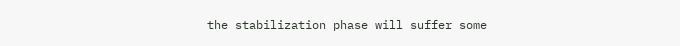the stabilization phase will suffer some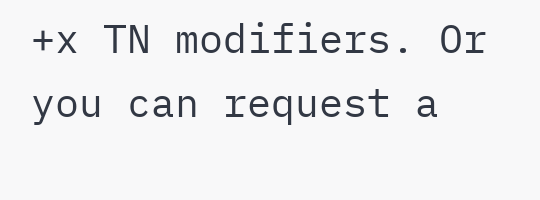+x TN modifiers. Or you can request a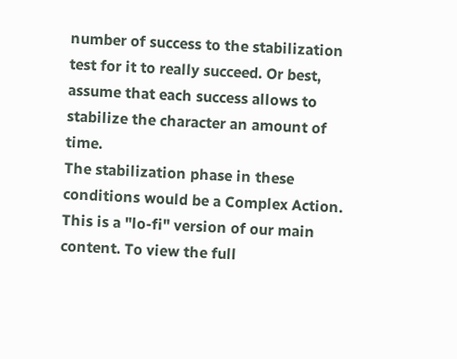number of success to the stabilization test for it to really succeed. Or best, assume that each success allows to stabilize the character an amount of time.
The stabilization phase in these conditions would be a Complex Action.
This is a "lo-fi" version of our main content. To view the full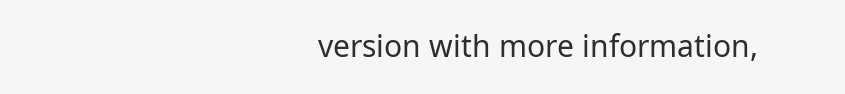version with more information,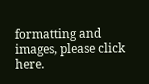formatting and images, please click here.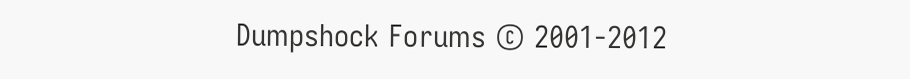Dumpshock Forums © 2001-2012